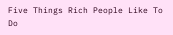Five Things Rich People Like To Do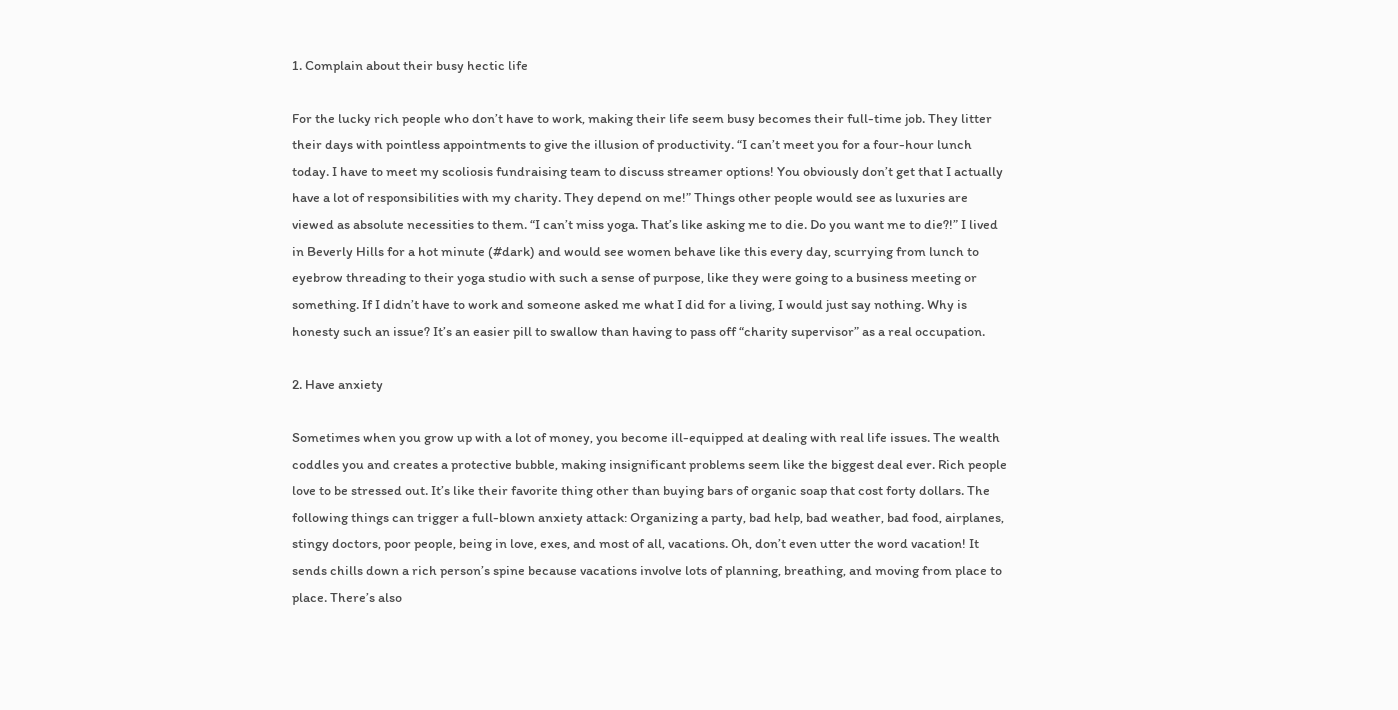1. Complain about their busy hectic life

For the lucky rich people who don’t have to work, making their life seem busy becomes their full-time job. They litter their days with pointless appointments to give the illusion of productivity. “I can’t meet you for a four-hour lunch today. I have to meet my scoliosis fundraising team to discuss streamer options! You obviously don’t get that I actually have a lot of responsibilities with my charity. They depend on me!” Things other people would see as luxuries are viewed as absolute necessities to them. “I can’t miss yoga. That’s like asking me to die. Do you want me to die?!” I lived in Beverly Hills for a hot minute (#dark) and would see women behave like this every day, scurrying from lunch to eyebrow threading to their yoga studio with such a sense of purpose, like they were going to a business meeting or something. If I didn’t have to work and someone asked me what I did for a living, I would just say nothing. Why is honesty such an issue? It’s an easier pill to swallow than having to pass off “charity supervisor” as a real occupation.

2. Have anxiety

Sometimes when you grow up with a lot of money, you become ill-equipped at dealing with real life issues. The wealth coddles you and creates a protective bubble, making insignificant problems seem like the biggest deal ever. Rich people love to be stressed out. It’s like their favorite thing other than buying bars of organic soap that cost forty dollars. The following things can trigger a full-blown anxiety attack: Organizing a party, bad help, bad weather, bad food, airplanes, stingy doctors, poor people, being in love, exes, and most of all, vacations. Oh, don’t even utter the word vacation! It sends chills down a rich person’s spine because vacations involve lots of planning, breathing, and moving from place to place. There’s also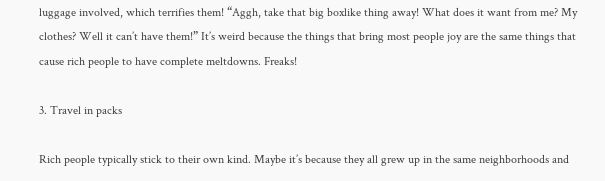luggage involved, which terrifies them! “Aggh, take that big boxlike thing away! What does it want from me? My clothes? Well it can’t have them!” It’s weird because the things that bring most people joy are the same things that cause rich people to have complete meltdowns. Freaks!

3. Travel in packs

Rich people typically stick to their own kind. Maybe it’s because they all grew up in the same neighborhoods and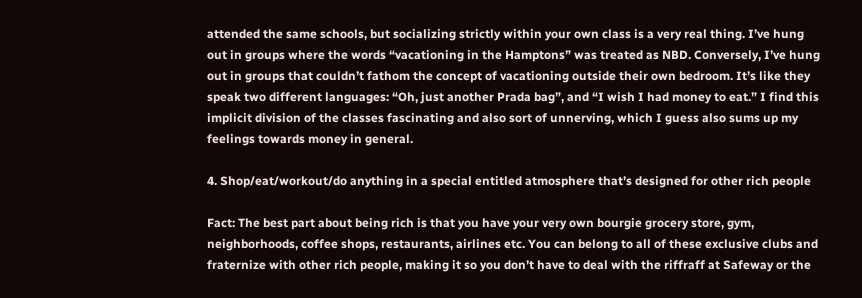attended the same schools, but socializing strictly within your own class is a very real thing. I’ve hung out in groups where the words “vacationing in the Hamptons” was treated as NBD. Conversely, I’ve hung out in groups that couldn’t fathom the concept of vacationing outside their own bedroom. It’s like they speak two different languages: “Oh, just another Prada bag”, and “I wish I had money to eat.” I find this implicit division of the classes fascinating and also sort of unnerving, which I guess also sums up my feelings towards money in general.

4. Shop/eat/workout/do anything in a special entitled atmosphere that’s designed for other rich people

Fact: The best part about being rich is that you have your very own bourgie grocery store, gym, neighborhoods, coffee shops, restaurants, airlines etc. You can belong to all of these exclusive clubs and fraternize with other rich people, making it so you don’t have to deal with the riffraff at Safeway or the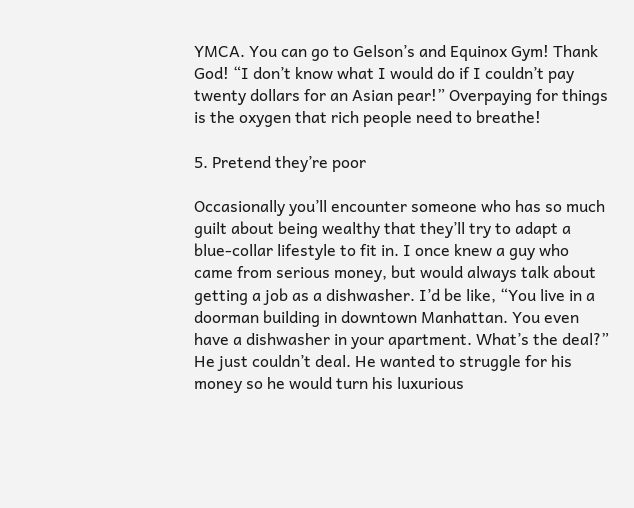YMCA. You can go to Gelson’s and Equinox Gym! Thank God! “I don’t know what I would do if I couldn’t pay twenty dollars for an Asian pear!” Overpaying for things is the oxygen that rich people need to breathe!

5. Pretend they’re poor

Occasionally you’ll encounter someone who has so much guilt about being wealthy that they’ll try to adapt a blue-collar lifestyle to fit in. I once knew a guy who came from serious money, but would always talk about getting a job as a dishwasher. I’d be like, “You live in a doorman building in downtown Manhattan. You even have a dishwasher in your apartment. What’s the deal?” He just couldn’t deal. He wanted to struggle for his money so he would turn his luxurious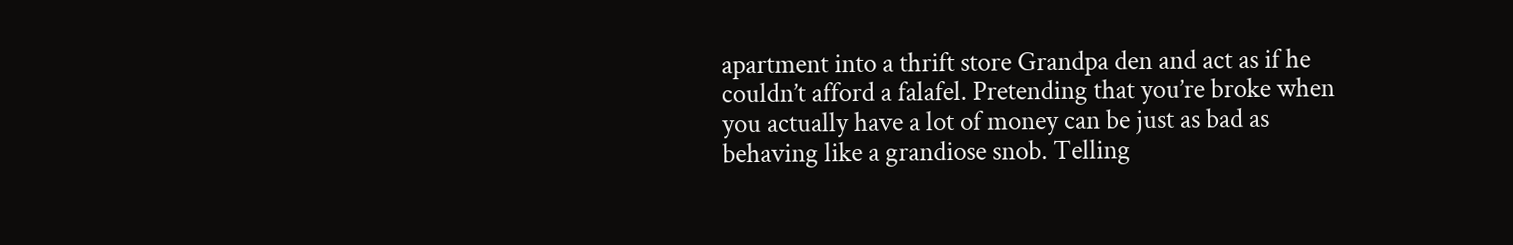apartment into a thrift store Grandpa den and act as if he couldn’t afford a falafel. Pretending that you’re broke when you actually have a lot of money can be just as bad as behaving like a grandiose snob. Telling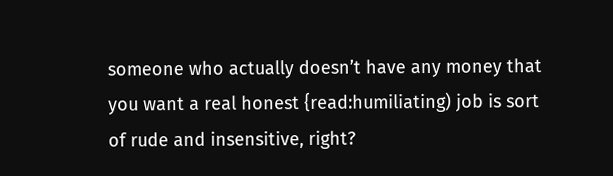someone who actually doesn’t have any money that you want a real honest {read:humiliating) job is sort of rude and insensitive, right?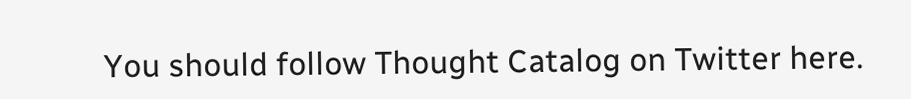You should follow Thought Catalog on Twitter here.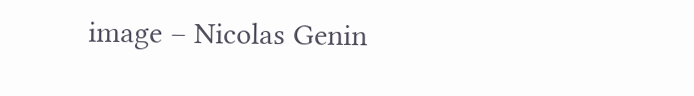image – Nicolas Genin